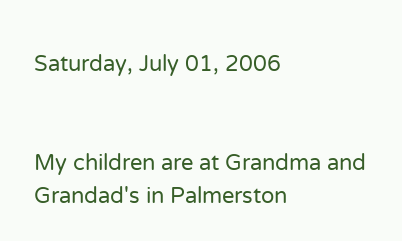Saturday, July 01, 2006


My children are at Grandma and Grandad's in Palmerston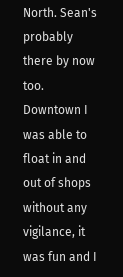North. Sean's probably there by now too. Downtown I was able to float in and out of shops without any vigilance, it was fun and I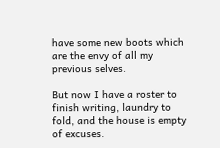have some new boots which are the envy of all my previous selves.

But now I have a roster to finish writing, laundry to fold, and the house is empty of excuses.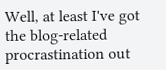Well, at least I've got the blog-related procrastination out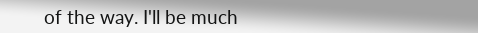of the way. I'll be much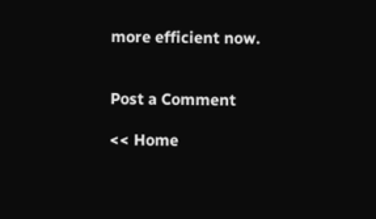more efficient now.


Post a Comment

<< Home